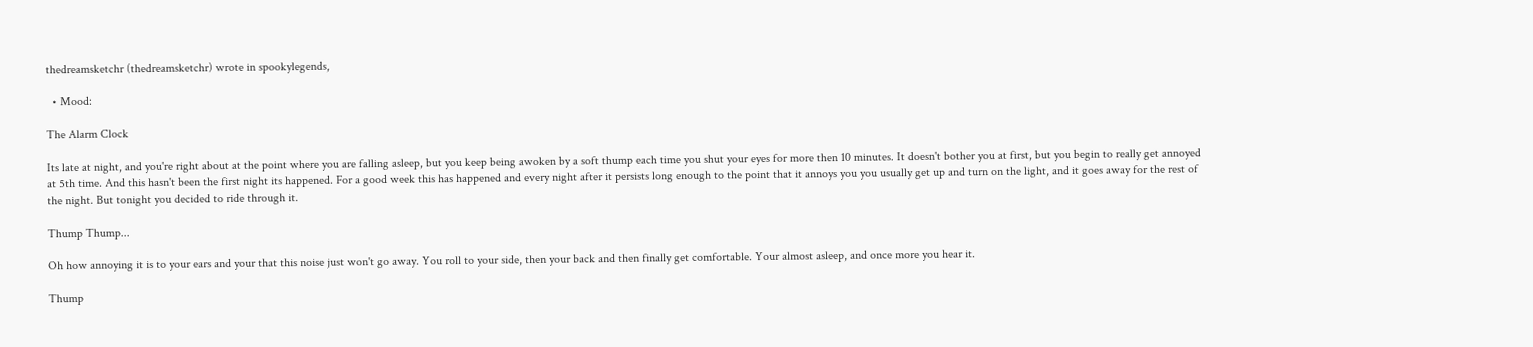thedreamsketchr (thedreamsketchr) wrote in spookylegends,

  • Mood:

The Alarm Clock

Its late at night, and you're right about at the point where you are falling asleep, but you keep being awoken by a soft thump each time you shut your eyes for more then 10 minutes. It doesn't bother you at first, but you begin to really get annoyed at 5th time. And this hasn't been the first night its happened. For a good week this has happened and every night after it persists long enough to the point that it annoys you you usually get up and turn on the light, and it goes away for the rest of the night. But tonight you decided to ride through it.

Thump Thump...

Oh how annoying it is to your ears and your that this noise just won't go away. You roll to your side, then your back and then finally get comfortable. Your almost asleep, and once more you hear it.

Thump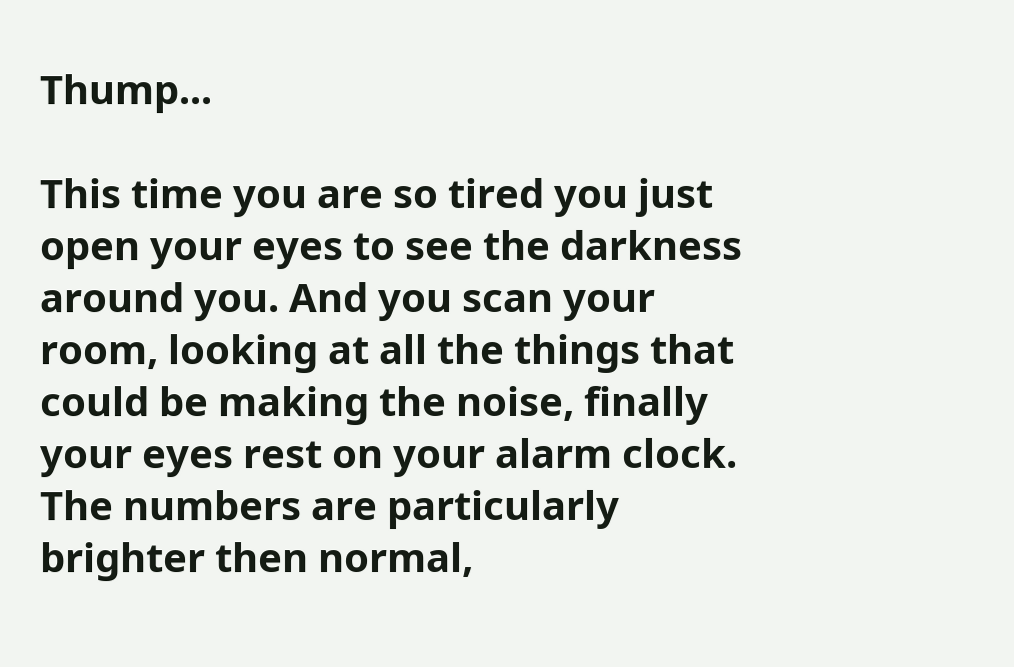Thump...

This time you are so tired you just open your eyes to see the darkness around you. And you scan your room, looking at all the things that could be making the noise, finally your eyes rest on your alarm clock. The numbers are particularly brighter then normal,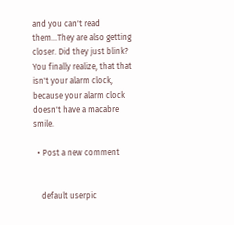and you can't read them...They are also getting closer. Did they just blink? You finally realize, that that isn't your alarm clock, because your alarm clock doesn't have a macabre smile.

  • Post a new comment


    default userpic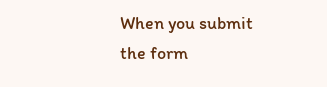When you submit the form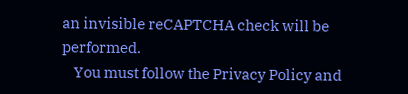an invisible reCAPTCHA check will be performed.
    You must follow the Privacy Policy and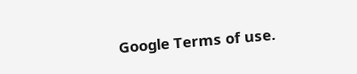Google Terms of use.